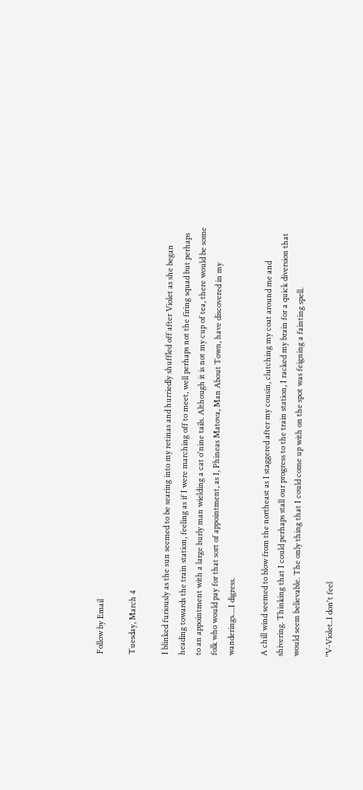Follow by Email

Tuesday, March 4

I blinked furiously as the sun seemed to be searing into my retinas and hurriedly shuffled off after Violet as she began heading towards the train station, feeling as if I were marching off to meet, well perhaps not the firing squad but perhaps to an appointment with a large burly man wielding a cat o'nine tails. Although it is not my cup of tea, there would be some folk who would pay for that sort of appointment, as I, Phineas Matova, Man About Town, have discovered in my wanderings....I digress.

A chill wind seemed to blow from the northeast as I staggered after my cousin, clutching my coat around me and shivering. Thinking that I could perhaps stall our progress to the train station, I racked my brain for a quick diversion that would seem believable. The only thing that I could come up with on the spot was feigning a fainting spell.

"V-Violet..I don't feel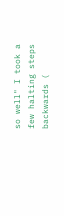so well" I took a few halting steps backwards (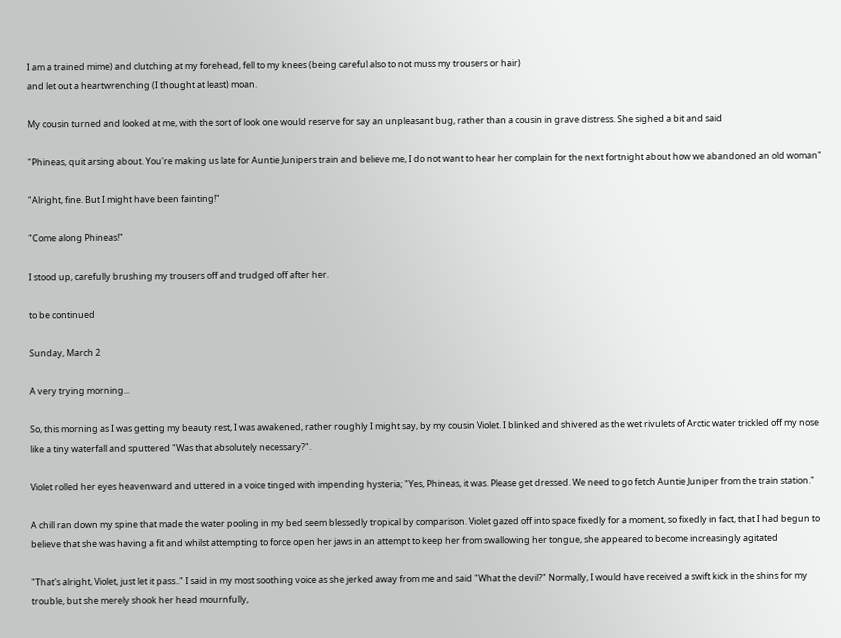I am a trained mime) and clutching at my forehead, fell to my knees (being careful also to not muss my trousers or hair)
and let out a heartwrenching (I thought at least) moan.

My cousin turned and looked at me, with the sort of look one would reserve for say an unpleasant bug, rather than a cousin in grave distress. She sighed a bit and said

"Phineas, quit arsing about. You're making us late for Auntie Junipers train and believe me, I do not want to hear her complain for the next fortnight about how we abandoned an old woman"

"Alright, fine. But I might have been fainting!"

"Come along Phineas!"

I stood up, carefully brushing my trousers off and trudged off after her.

to be continued

Sunday, March 2

A very trying morning...

So, this morning as I was getting my beauty rest, I was awakened, rather roughly I might say, by my cousin Violet. I blinked and shivered as the wet rivulets of Arctic water trickled off my nose like a tiny waterfall and sputtered "Was that absolutely necessary?".

Violet rolled her eyes heavenward and uttered in a voice tinged with impending hysteria; "Yes, Phineas, it was. Please get dressed. We need to go fetch Auntie Juniper from the train station."

A chill ran down my spine that made the water pooling in my bed seem blessedly tropical by comparison. Violet gazed off into space fixedly for a moment, so fixedly in fact, that I had begun to believe that she was having a fit and whilst attempting to force open her jaws in an attempt to keep her from swallowing her tongue, she appeared to become increasingly agitated

"That's alright, Violet, just let it pass.." I said in my most soothing voice as she jerked away from me and said "What the devil?" Normally, I would have received a swift kick in the shins for my trouble, but she merely shook her head mournfully,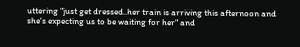uttering "just get dressed..her train is arriving this afternoon and she's expecting us to be waiting for her" and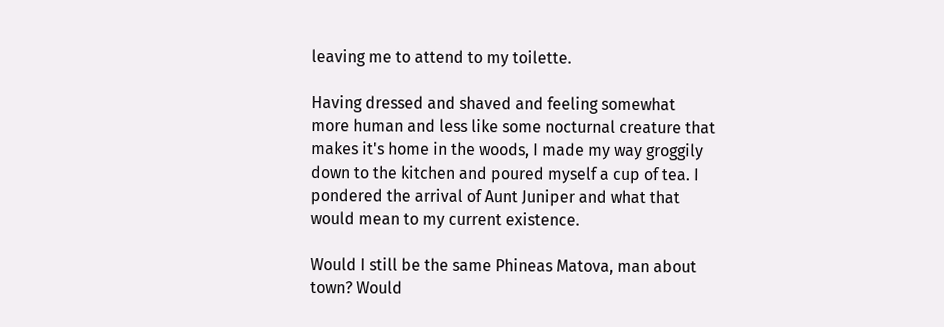leaving me to attend to my toilette.

Having dressed and shaved and feeling somewhat more human and less like some nocturnal creature that makes it's home in the woods, I made my way groggily down to the kitchen and poured myself a cup of tea. I pondered the arrival of Aunt Juniper and what that would mean to my current existence.

Would I still be the same Phineas Matova, man about town? Would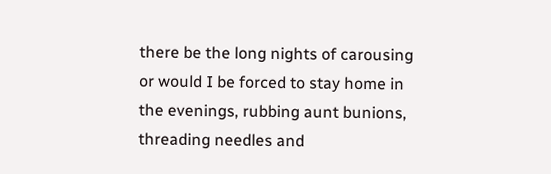there be the long nights of carousing or would I be forced to stay home in the evenings, rubbing aunt bunions, threading needles and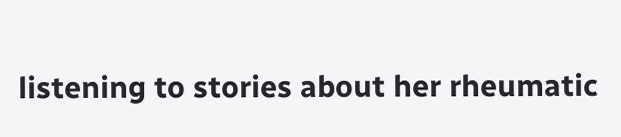listening to stories about her rheumatic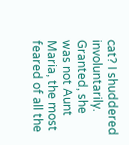cat? I shuddered involuntarily. Granted, she was not Aunt Maria, the most feared of all the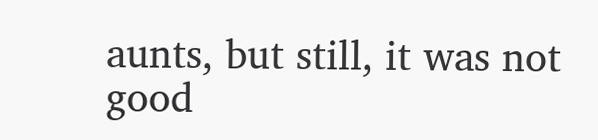aunts, but still, it was not good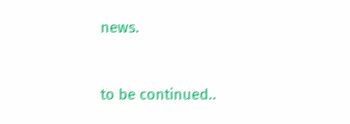news.


to be continued..